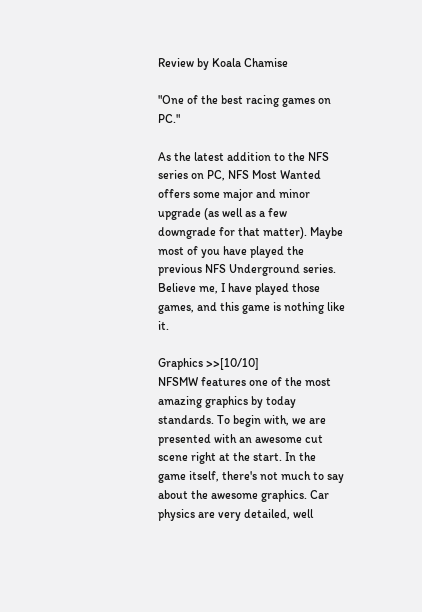Review by Koala Chamise

"One of the best racing games on PC."

As the latest addition to the NFS series on PC, NFS Most Wanted offers some major and minor upgrade (as well as a few downgrade for that matter). Maybe most of you have played the previous NFS Underground series. Believe me, I have played those games, and this game is nothing like it.

Graphics >>[10/10]
NFSMW features one of the most amazing graphics by today standards. To begin with, we are presented with an awesome cut scene right at the start. In the game itself, there's not much to say about the awesome graphics. Car physics are very detailed, well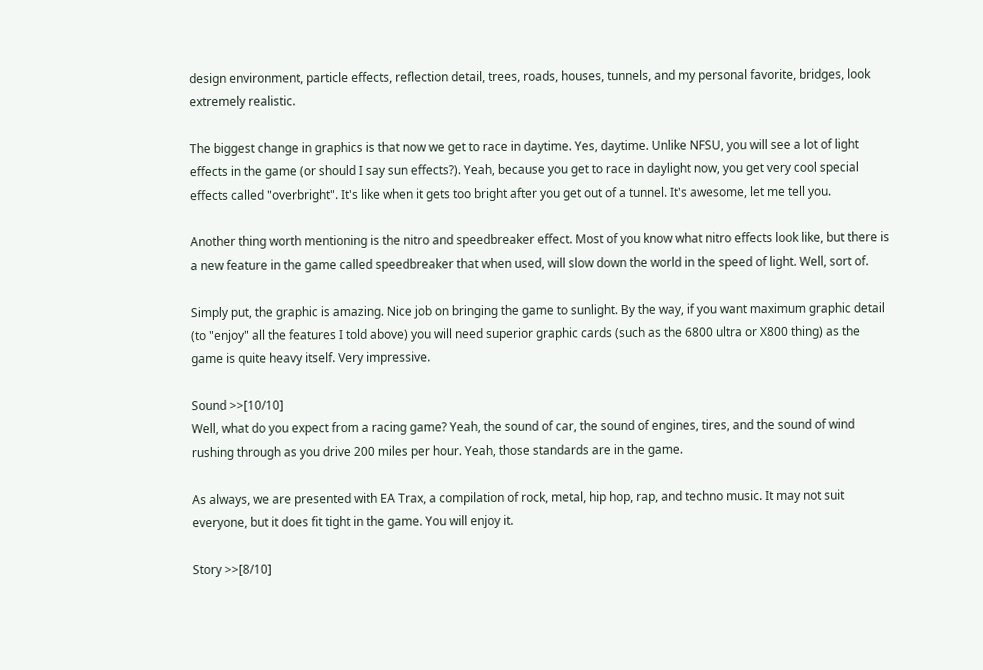design environment, particle effects, reflection detail, trees, roads, houses, tunnels, and my personal favorite, bridges, look extremely realistic.

The biggest change in graphics is that now we get to race in daytime. Yes, daytime. Unlike NFSU, you will see a lot of light effects in the game (or should I say sun effects?). Yeah, because you get to race in daylight now, you get very cool special effects called "overbright". It's like when it gets too bright after you get out of a tunnel. It's awesome, let me tell you.

Another thing worth mentioning is the nitro and speedbreaker effect. Most of you know what nitro effects look like, but there is a new feature in the game called speedbreaker that when used, will slow down the world in the speed of light. Well, sort of.

Simply put, the graphic is amazing. Nice job on bringing the game to sunlight. By the way, if you want maximum graphic detail (to "enjoy" all the features I told above) you will need superior graphic cards (such as the 6800 ultra or X800 thing) as the game is quite heavy itself. Very impressive.

Sound >>[10/10]
Well, what do you expect from a racing game? Yeah, the sound of car, the sound of engines, tires, and the sound of wind rushing through as you drive 200 miles per hour. Yeah, those standards are in the game.

As always, we are presented with EA Trax, a compilation of rock, metal, hip hop, rap, and techno music. It may not suit everyone, but it does fit tight in the game. You will enjoy it.

Story >>[8/10]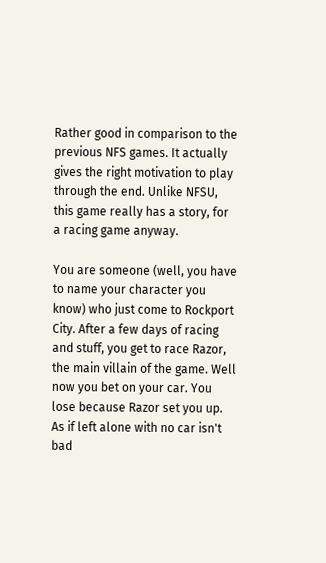Rather good in comparison to the previous NFS games. It actually gives the right motivation to play through the end. Unlike NFSU, this game really has a story, for a racing game anyway.

You are someone (well, you have to name your character you know) who just come to Rockport City. After a few days of racing and stuff, you get to race Razor, the main villain of the game. Well now you bet on your car. You lose because Razor set you up. As if left alone with no car isn't bad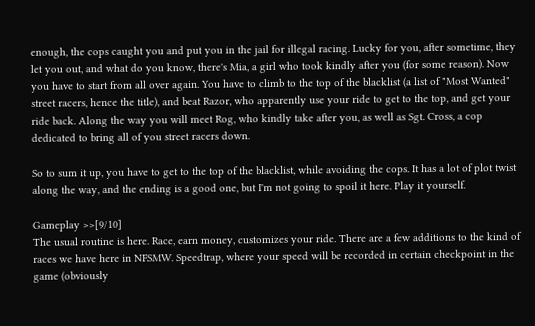enough, the cops caught you and put you in the jail for illegal racing. Lucky for you, after sometime, they let you out, and what do you know, there's Mia, a girl who took kindly after you (for some reason). Now you have to start from all over again. You have to climb to the top of the blacklist (a list of "Most Wanted" street racers, hence the title), and beat Razor, who apparently use your ride to get to the top, and get your ride back. Along the way you will meet Rog, who kindly take after you, as well as Sgt. Cross, a cop dedicated to bring all of you street racers down.

So to sum it up, you have to get to the top of the blacklist, while avoiding the cops. It has a lot of plot twist along the way, and the ending is a good one, but I'm not going to spoil it here. Play it yourself.

Gameplay >>[9/10]
The usual routine is here. Race, earn money, customizes your ride. There are a few additions to the kind of races we have here in NFSMW. Speedtrap, where your speed will be recorded in certain checkpoint in the game (obviously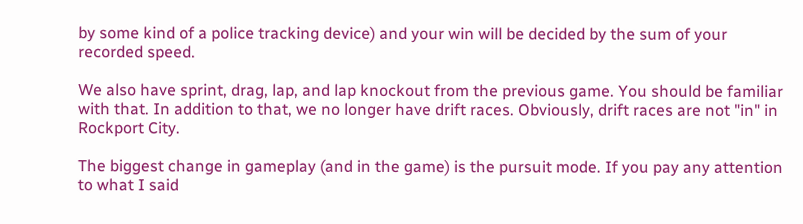by some kind of a police tracking device) and your win will be decided by the sum of your recorded speed.

We also have sprint, drag, lap, and lap knockout from the previous game. You should be familiar with that. In addition to that, we no longer have drift races. Obviously, drift races are not "in" in Rockport City.

The biggest change in gameplay (and in the game) is the pursuit mode. If you pay any attention to what I said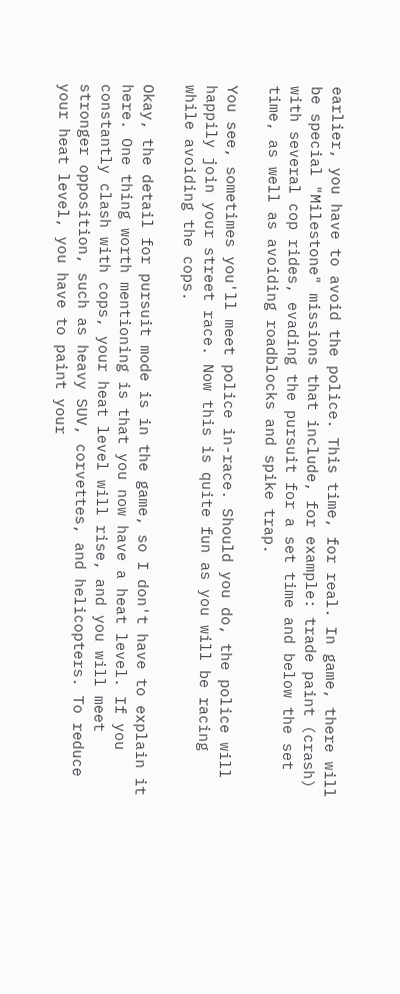earlier, you have to avoid the police. This time, for real. In game, there will be special "Milestone" missions that include, for example: trade paint (crash) with several cop rides, evading the pursuit for a set time and below the set time, as well as avoiding roadblocks and spike trap.

You see, sometimes you'll meet police in-race. Should you do, the police will happily join your street race. Now this is quite fun as you will be racing while avoiding the cops.

Okay, the detail for pursuit mode is in the game, so I don't have to explain it here. One thing worth mentioning is that you now have a heat level. If you constantly clash with cops, your heat level will rise, and you will meet stronger opposition, such as heavy SUV, corvettes, and helicopters. To reduce your heat level, you have to paint your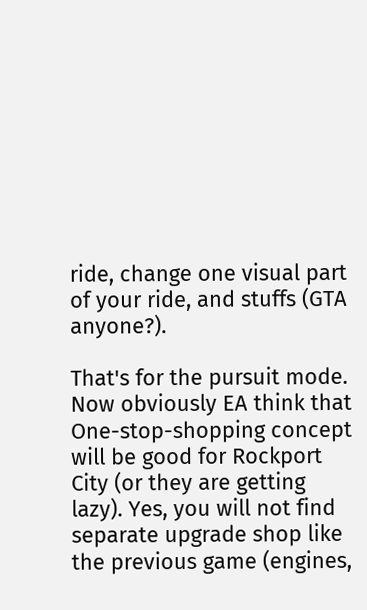ride, change one visual part of your ride, and stuffs (GTA anyone?).

That's for the pursuit mode. Now obviously EA think that One-stop-shopping concept will be good for Rockport City (or they are getting lazy). Yes, you will not find separate upgrade shop like the previous game (engines,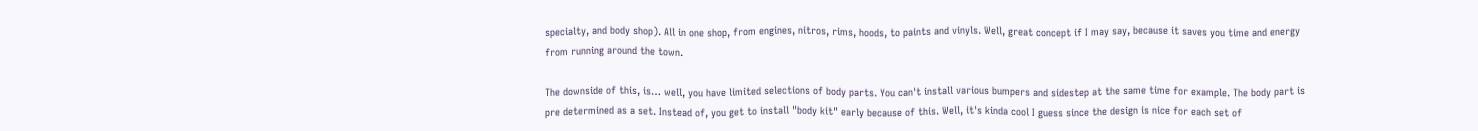specialty, and body shop). All in one shop, from engines, nitros, rims, hoods, to paints and vinyls. Well, great concept if I may say, because it saves you time and energy from running around the town.

The downside of this, is… well, you have limited selections of body parts. You can't install various bumpers and sidestep at the same time for example. The body part is pre determined as a set. Instead of, you get to install "body kit" early because of this. Well, it's kinda cool I guess since the design is nice for each set of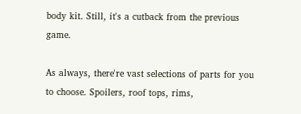body kit. Still, it's a cutback from the previous game.

As always, there're vast selections of parts for you to choose. Spoilers, roof tops, rims,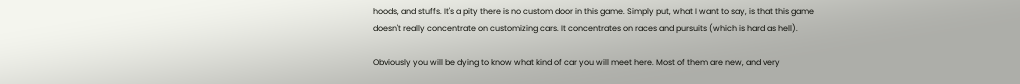hoods, and stuffs. It's a pity there is no custom door in this game. Simply put, what I want to say, is that this game doesn't really concentrate on customizing cars. It concentrates on races and pursuits (which is hard as hell).

Obviously you will be dying to know what kind of car you will meet here. Most of them are new, and very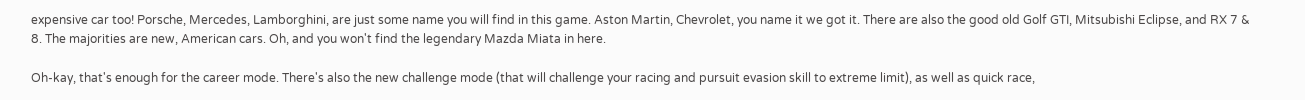expensive car too! Porsche, Mercedes, Lamborghini, are just some name you will find in this game. Aston Martin, Chevrolet, you name it we got it. There are also the good old Golf GTI, Mitsubishi Eclipse, and RX 7 & 8. The majorities are new, American cars. Oh, and you won't find the legendary Mazda Miata in here.

Oh-kay, that's enough for the career mode. There's also the new challenge mode (that will challenge your racing and pursuit evasion skill to extreme limit), as well as quick race,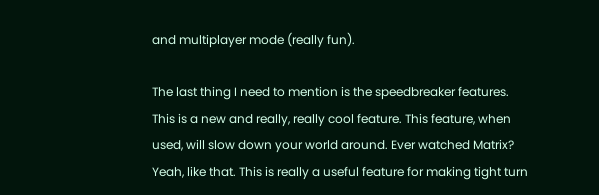and multiplayer mode (really fun).

The last thing I need to mention is the speedbreaker features. This is a new and really, really cool feature. This feature, when used, will slow down your world around. Ever watched Matrix? Yeah, like that. This is really a useful feature for making tight turn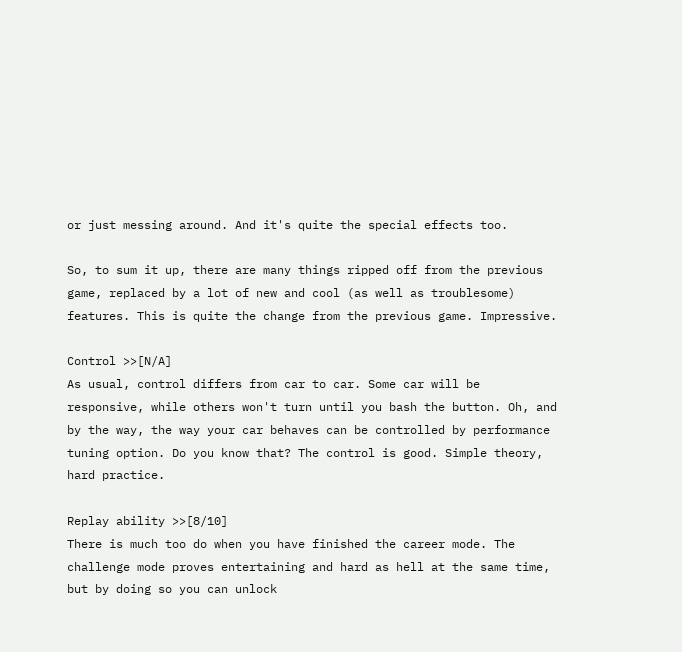or just messing around. And it's quite the special effects too.

So, to sum it up, there are many things ripped off from the previous game, replaced by a lot of new and cool (as well as troublesome) features. This is quite the change from the previous game. Impressive.

Control >>[N/A]
As usual, control differs from car to car. Some car will be responsive, while others won't turn until you bash the button. Oh, and by the way, the way your car behaves can be controlled by performance tuning option. Do you know that? The control is good. Simple theory, hard practice.

Replay ability >>[8/10]
There is much too do when you have finished the career mode. The challenge mode proves entertaining and hard as hell at the same time, but by doing so you can unlock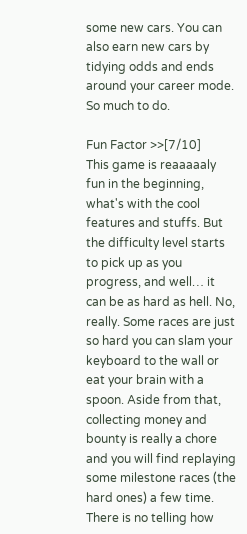some new cars. You can also earn new cars by tidying odds and ends around your career mode. So much to do.

Fun Factor >>[7/10]
This game is reaaaaaly fun in the beginning, what's with the cool features and stuffs. But the difficulty level starts to pick up as you progress, and well… it can be as hard as hell. No, really. Some races are just so hard you can slam your keyboard to the wall or eat your brain with a spoon. Aside from that, collecting money and bounty is really a chore and you will find replaying some milestone races (the hard ones) a few time. There is no telling how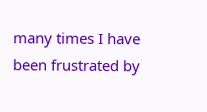many times I have been frustrated by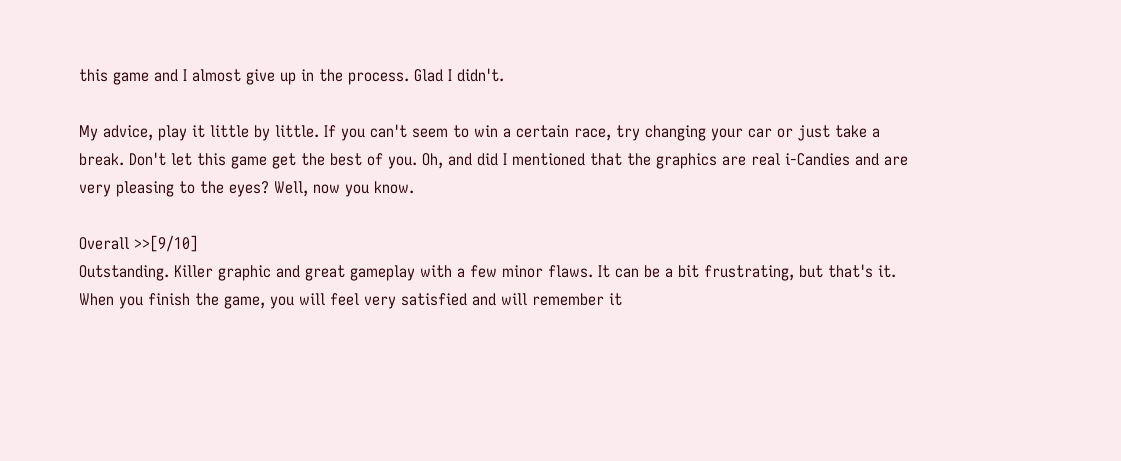this game and I almost give up in the process. Glad I didn't.

My advice, play it little by little. If you can't seem to win a certain race, try changing your car or just take a break. Don't let this game get the best of you. Oh, and did I mentioned that the graphics are real i-Candies and are very pleasing to the eyes? Well, now you know.

Overall >>[9/10]
Outstanding. Killer graphic and great gameplay with a few minor flaws. It can be a bit frustrating, but that's it. When you finish the game, you will feel very satisfied and will remember it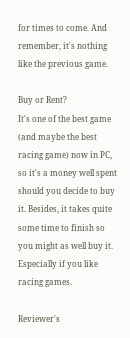for times to come. And remember, it's nothing like the previous game.

Buy or Rent?
It's one of the best game (and maybe the best racing game) now in PC, so it's a money well spent should you decide to buy it. Besides, it takes quite some time to finish so you might as well buy it. Especially if you like racing games.

Reviewer's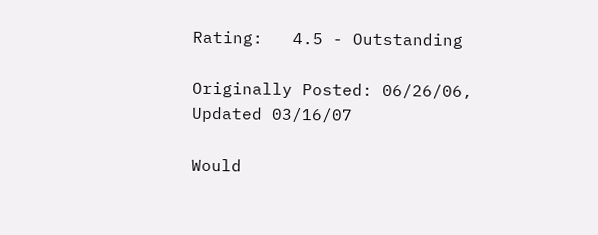Rating:   4.5 - Outstanding

Originally Posted: 06/26/06, Updated 03/16/07

Would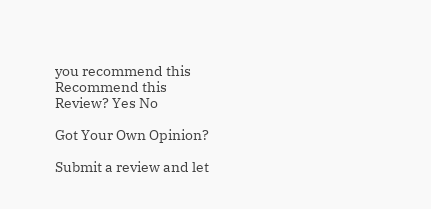you recommend this
Recommend this
Review? Yes No

Got Your Own Opinion?

Submit a review and let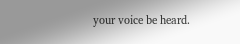your voice be heard.